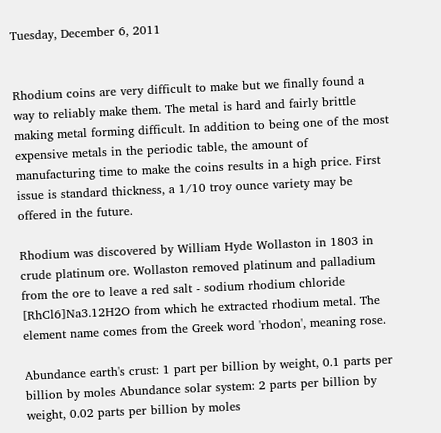Tuesday, December 6, 2011


Rhodium coins are very difficult to make but we finally found a way to reliably make them. The metal is hard and fairly brittle making metal forming difficult. In addition to being one of the most expensive metals in the periodic table, the amount of manufacturing time to make the coins results in a high price. First issue is standard thickness, a 1/10 troy ounce variety may be offered in the future.

Rhodium was discovered by William Hyde Wollaston in 1803 in crude platinum ore. Wollaston removed platinum and palladium from the ore to leave a red salt - sodium rhodium chloride [RhCl6]Na3.12H2O from which he extracted rhodium metal. The element name comes from the Greek word 'rhodon', meaning rose.

Abundance earth's crust: 1 part per billion by weight, 0.1 parts per billion by moles Abundance solar system: 2 parts per billion by weight, 0.02 parts per billion by moles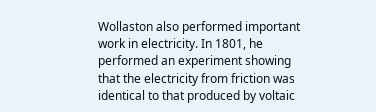Wollaston also performed important work in electricity. In 1801, he performed an experiment showing that the electricity from friction was identical to that produced by voltaic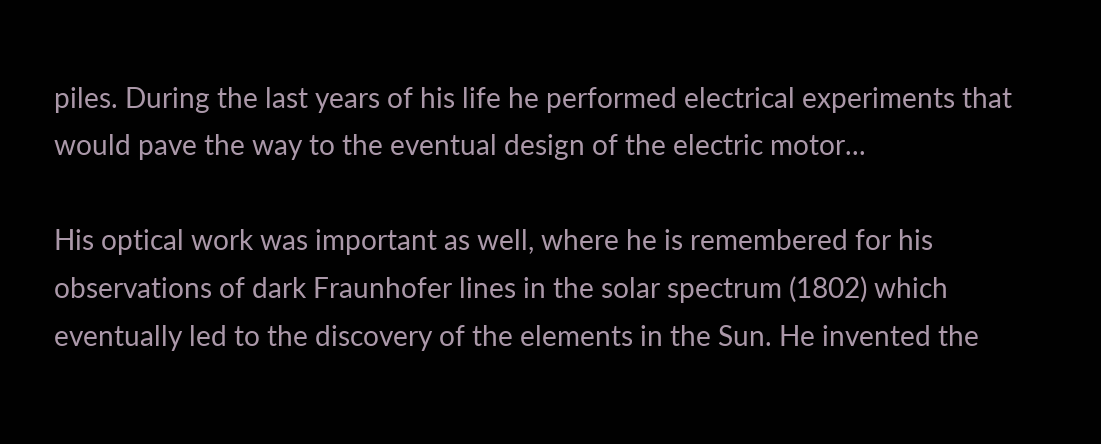piles. During the last years of his life he performed electrical experiments that would pave the way to the eventual design of the electric motor...

His optical work was important as well, where he is remembered for his observations of dark Fraunhofer lines in the solar spectrum (1802) which eventually led to the discovery of the elements in the Sun. He invented the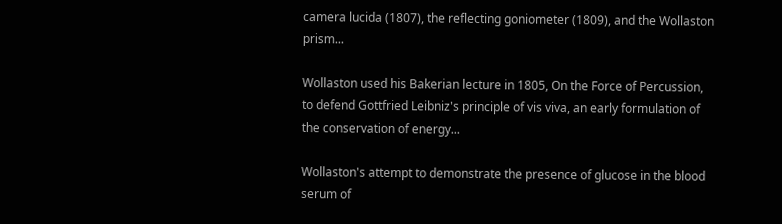camera lucida (1807), the reflecting goniometer (1809), and the Wollaston prism...

Wollaston used his Bakerian lecture in 1805, On the Force of Percussion, to defend Gottfried Leibniz's principle of vis viva, an early formulation of the conservation of energy...

Wollaston's attempt to demonstrate the presence of glucose in the blood serum of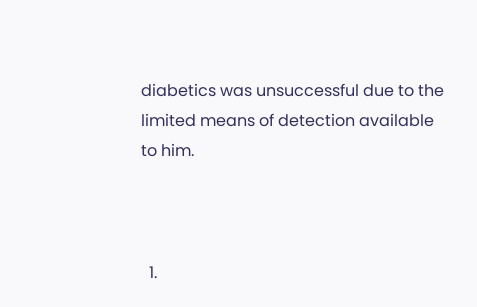diabetics was unsuccessful due to the limited means of detection available to him.



  1.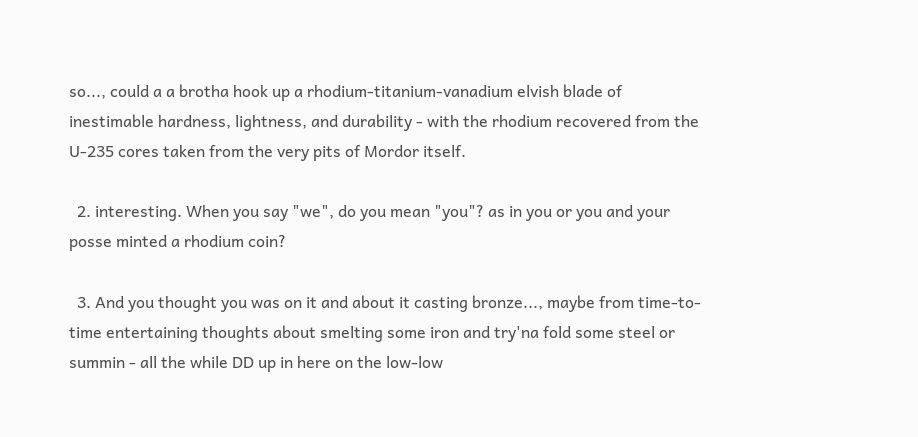so..., could a a brotha hook up a rhodium-titanium-vanadium elvish blade of inestimable hardness, lightness, and durability - with the rhodium recovered from the U-235 cores taken from the very pits of Mordor itself.

  2. interesting. When you say "we", do you mean "you"? as in you or you and your posse minted a rhodium coin?

  3. And you thought you was on it and about it casting bronze..., maybe from time-to-time entertaining thoughts about smelting some iron and try'na fold some steel or summin - all the while DD up in here on the low-low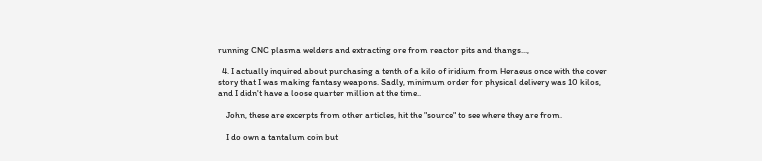running CNC plasma welders and extracting ore from reactor pits and thangs...,

  4. I actually inquired about purchasing a tenth of a kilo of iridium from Heraeus once with the cover story that I was making fantasy weapons. Sadly, minimum order for physical delivery was 10 kilos, and I didn't have a loose quarter million at the time..

    John, these are excerpts from other articles, hit the "source" to see where they are from.

    I do own a tantalum coin but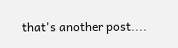that's another post....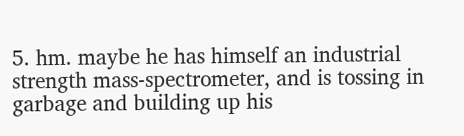5. hm. maybe he has himself an industrial strength mass-spectrometer, and is tossing in garbage and building up his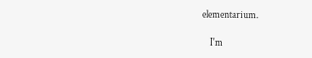elementarium.

    I'm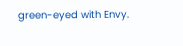green-eyed with Envy.